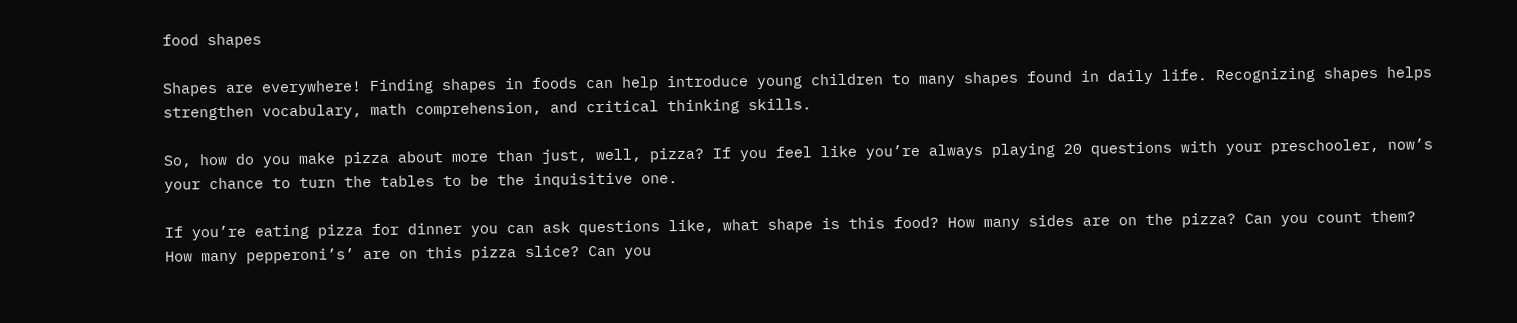food shapes

Shapes are everywhere! Finding shapes in foods can help introduce young children to many shapes found in daily life. Recognizing shapes helps strengthen vocabulary, math comprehension, and critical thinking skills.

So, how do you make pizza about more than just, well, pizza? If you feel like you’re always playing 20 questions with your preschooler, now’s your chance to turn the tables to be the inquisitive one.

If you’re eating pizza for dinner you can ask questions like, what shape is this food? How many sides are on the pizza? Can you count them? How many pepperoni’s’ are on this pizza slice? Can you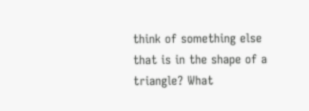think of something else that is in the shape of a triangle? What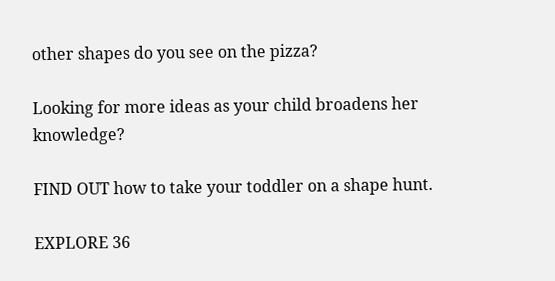other shapes do you see on the pizza?

Looking for more ideas as your child broadens her knowledge?

FIND OUT how to take your toddler on a shape hunt.

EXPLORE 36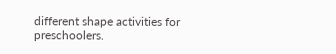different shape activities for preschoolers.